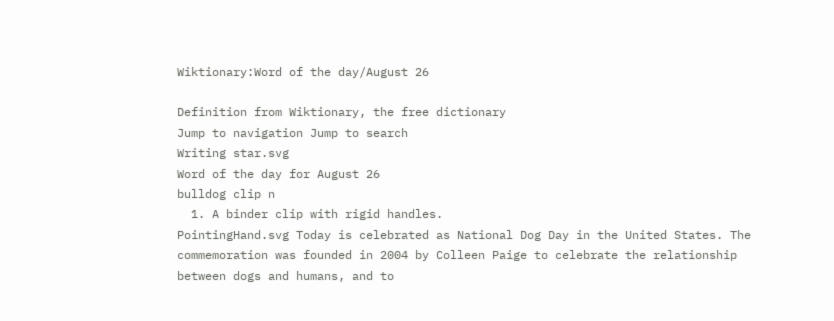Wiktionary:Word of the day/August 26

Definition from Wiktionary, the free dictionary
Jump to navigation Jump to search
Writing star.svg
Word of the day for August 26
bulldog clip n
  1. A binder clip with rigid handles.
PointingHand.svg Today is celebrated as National Dog Day in the United States. The commemoration was founded in 2004 by Colleen Paige to celebrate the relationship between dogs and humans, and to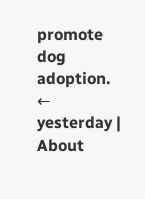promote dog adoption.
← yesterday | About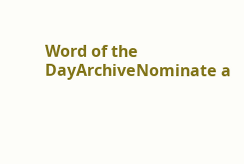Word of the DayArchiveNominate a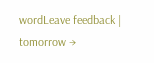wordLeave feedback | tomorrow →